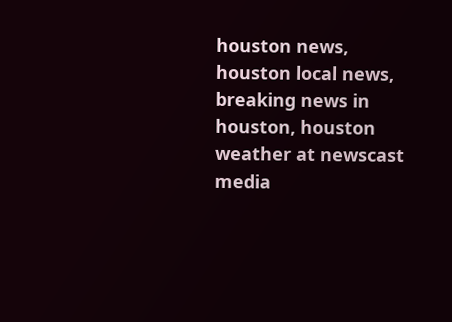houston news, houston local news, breaking news in houston, houston weather at newscast media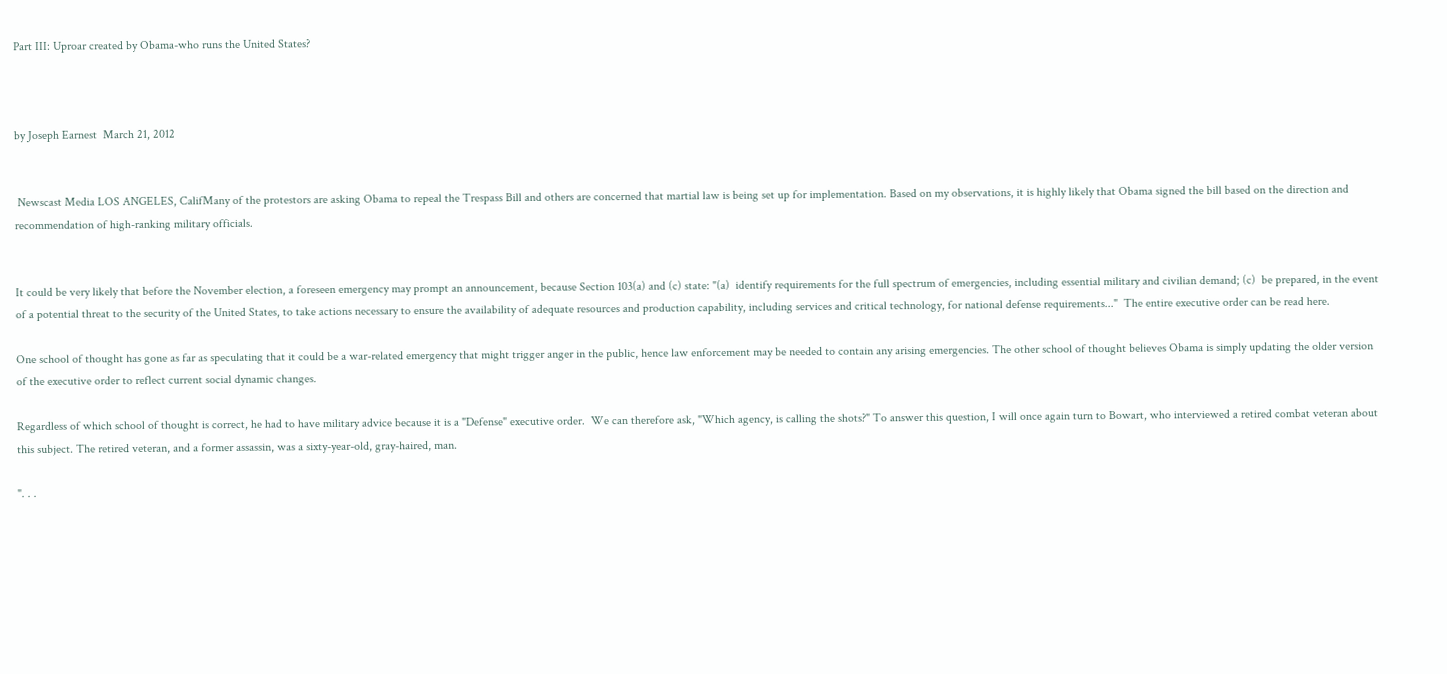Part III: Uproar created by Obama-who runs the United States?



by Joseph Earnest  March 21, 2012


 Newscast Media LOS ANGELES, CalifMany of the protestors are asking Obama to repeal the Trespass Bill and others are concerned that martial law is being set up for implementation. Based on my observations, it is highly likely that Obama signed the bill based on the direction and recommendation of high-ranking military officials.


It could be very likely that before the November election, a foreseen emergency may prompt an announcement, because Section 103(a) and (c) state: "(a)  identify requirements for the full spectrum of emergencies, including essential military and civilian demand; (c)  be prepared, in the event of a potential threat to the security of the United States, to take actions necessary to ensure the availability of adequate resources and production capability, including services and critical technology, for national defense requirements..."  The entire executive order can be read here.

One school of thought has gone as far as speculating that it could be a war-related emergency that might trigger anger in the public, hence law enforcement may be needed to contain any arising emergencies. The other school of thought believes Obama is simply updating the older version of the executive order to reflect current social dynamic changes.

Regardless of which school of thought is correct, he had to have military advice because it is a "Defense" executive order.  We can therefore ask, "Which agency, is calling the shots?" To answer this question, I will once again turn to Bowart, who interviewed a retired combat veteran about this subject. The retired veteran, and a former assassin, was a sixty-year-old, gray-haired, man.

". . .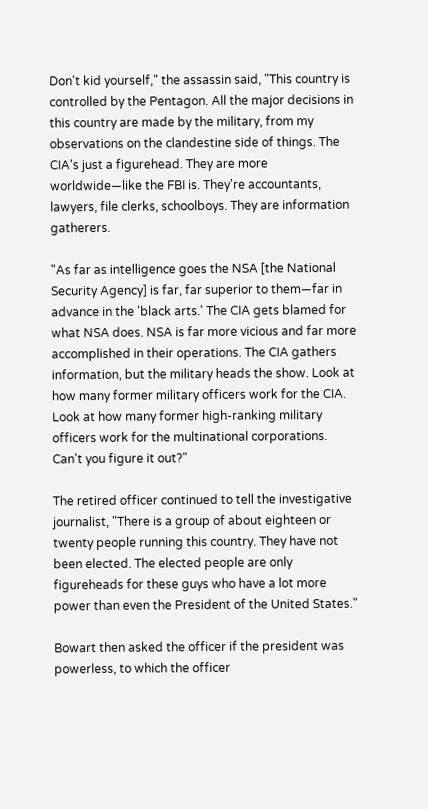Don't kid yourself," the assassin said, "This country is controlled by the Pentagon. All the major decisions in this country are made by the military, from my observations on the clandestine side of things. The CIA's just a figurehead. They are more worldwide—like the FBI is. They're accountants, lawyers, file clerks, schoolboys. They are information gatherers.

"As far as intelligence goes the NSA [the National Security Agency] is far, far superior to them—far in advance in the 'black arts.' The CIA gets blamed for what NSA does. NSA is far more vicious and far more accomplished in their operations. The CIA gathers information, but the military heads the show. Look at how many former military officers work for the CIA. Look at how many former high-ranking military officers work for the multinational corporations. Can't you figure it out?"

The retired officer continued to tell the investigative journalist, "There is a group of about eighteen or twenty people running this country. They have not been elected. The elected people are only figureheads for these guys who have a lot more power than even the President of the United States."

Bowart then asked the officer if the president was powerless, to which the officer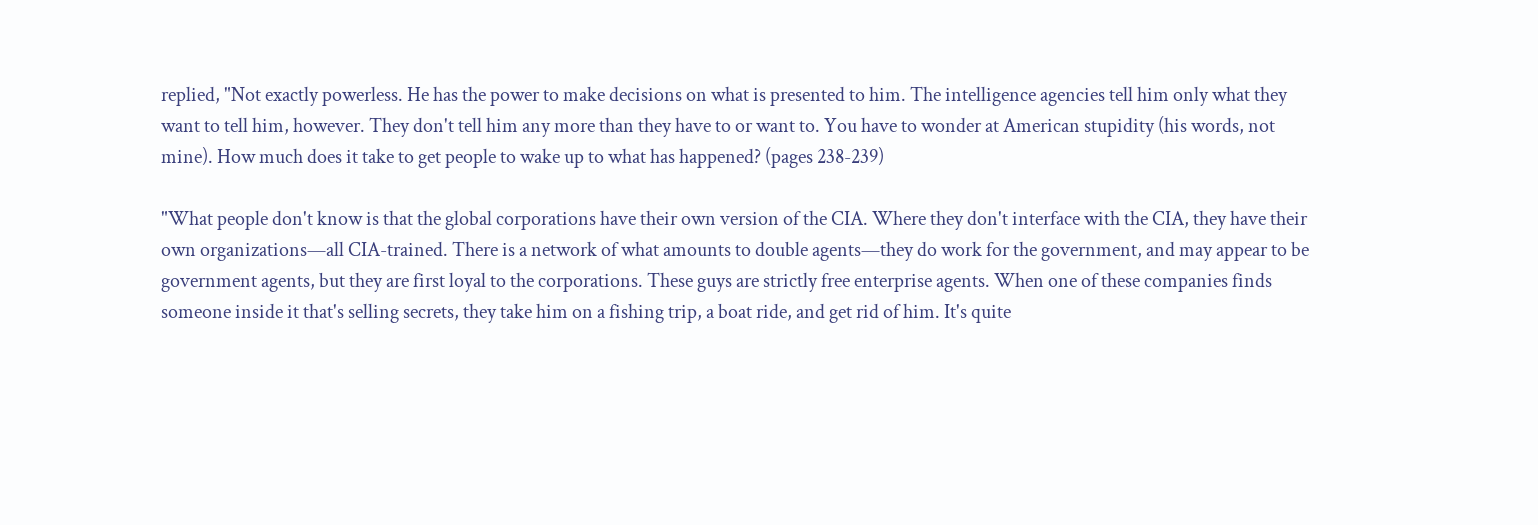replied, "Not exactly powerless. He has the power to make decisions on what is presented to him. The intelligence agencies tell him only what they want to tell him, however. They don't tell him any more than they have to or want to. You have to wonder at American stupidity (his words, not mine). How much does it take to get people to wake up to what has happened? (pages 238-239)

"What people don't know is that the global corporations have their own version of the CIA. Where they don't interface with the CIA, they have their own organizations—all CIA-trained. There is a network of what amounts to double agents—they do work for the government, and may appear to be government agents, but they are first loyal to the corporations. These guys are strictly free enterprise agents. When one of these companies finds someone inside it that's selling secrets, they take him on a fishing trip, a boat ride, and get rid of him. It's quite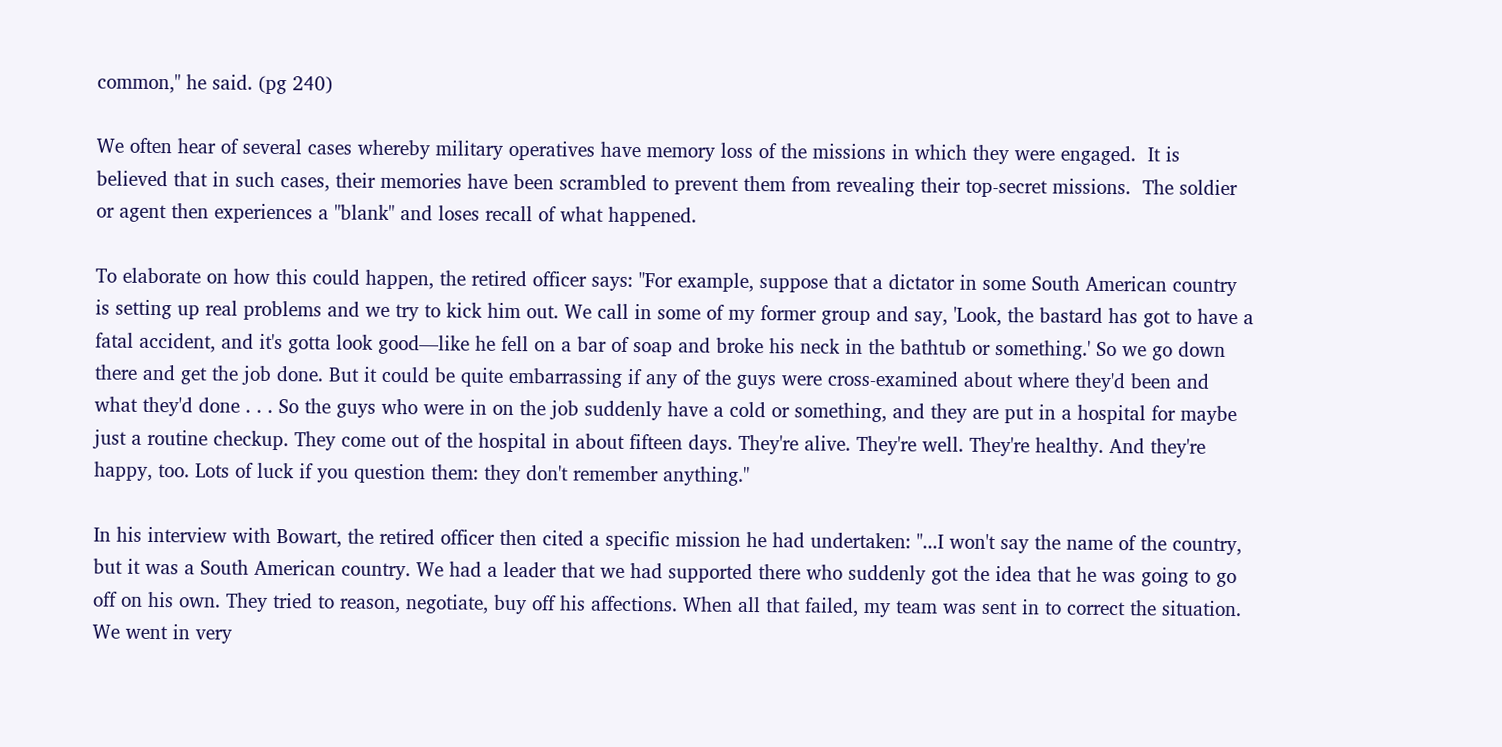common," he said. (pg 240)

We often hear of several cases whereby military operatives have memory loss of the missions in which they were engaged.  It is believed that in such cases, their memories have been scrambled to prevent them from revealing their top-secret missions.  The soldier or agent then experiences a "blank" and loses recall of what happened.

To elaborate on how this could happen, the retired officer says: "For example, suppose that a dictator in some South American country is setting up real problems and we try to kick him out. We call in some of my former group and say, 'Look, the bastard has got to have a fatal accident, and it's gotta look good—like he fell on a bar of soap and broke his neck in the bathtub or something.' So we go down there and get the job done. But it could be quite embarrassing if any of the guys were cross-examined about where they'd been and what they'd done . . . So the guys who were in on the job suddenly have a cold or something, and they are put in a hospital for maybe just a routine checkup. They come out of the hospital in about fifteen days. They're alive. They're well. They're healthy. And they're happy, too. Lots of luck if you question them: they don't remember anything."

In his interview with Bowart, the retired officer then cited a specific mission he had undertaken: "...I won't say the name of the country, but it was a South American country. We had a leader that we had supported there who suddenly got the idea that he was going to go off on his own. They tried to reason, negotiate, buy off his affections. When all that failed, my team was sent in to correct the situation. We went in very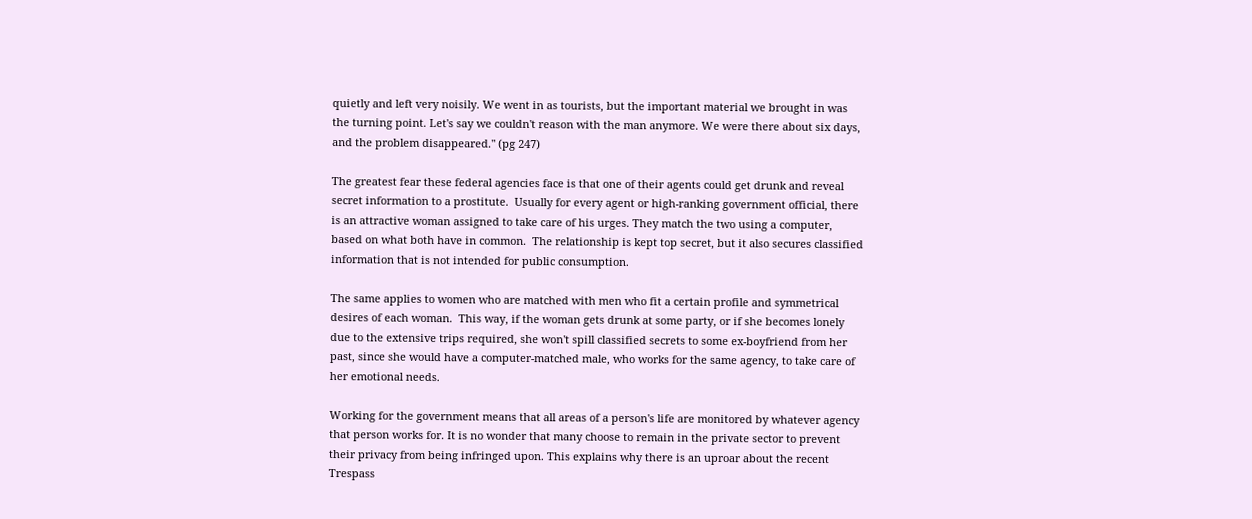quietly and left very noisily. We went in as tourists, but the important material we brought in was the turning point. Let's say we couldn't reason with the man anymore. We were there about six days, and the problem disappeared." (pg 247)

The greatest fear these federal agencies face is that one of their agents could get drunk and reveal secret information to a prostitute.  Usually for every agent or high-ranking government official, there is an attractive woman assigned to take care of his urges. They match the two using a computer, based on what both have in common.  The relationship is kept top secret, but it also secures classified information that is not intended for public consumption.

The same applies to women who are matched with men who fit a certain profile and symmetrical desires of each woman.  This way, if the woman gets drunk at some party, or if she becomes lonely due to the extensive trips required, she won't spill classified secrets to some ex-boyfriend from her past, since she would have a computer-matched male, who works for the same agency, to take care of her emotional needs.

Working for the government means that all areas of a person's life are monitored by whatever agency that person works for. It is no wonder that many choose to remain in the private sector to prevent their privacy from being infringed upon. This explains why there is an uproar about the recent Trespass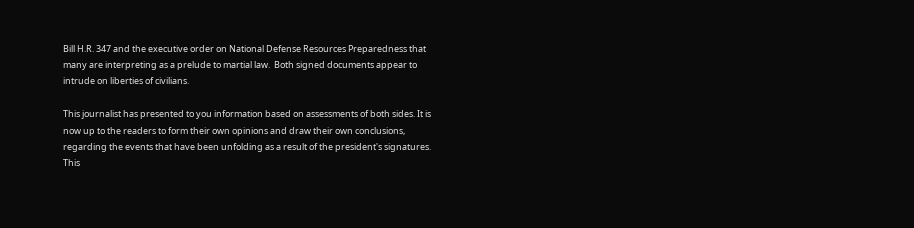Bill H.R. 347 and the executive order on National Defense Resources Preparedness that many are interpreting as a prelude to martial law.  Both signed documents appear to intrude on liberties of civilians.

This journalist has presented to you information based on assessments of both sides. It is now up to the readers to form their own opinions and draw their own conclusions, regarding the events that have been unfolding as a result of the president's signatures. This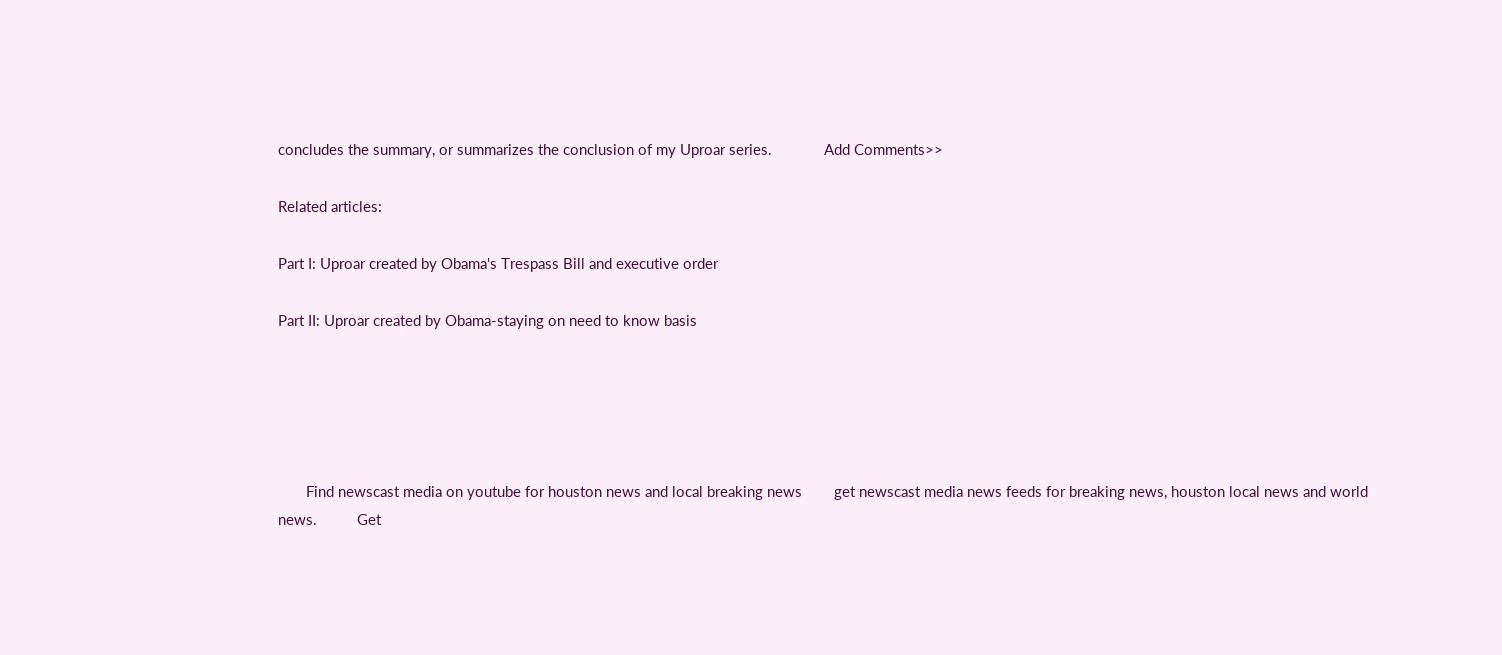concludes the summary, or summarizes the conclusion of my Uproar series.             Add Comments>>

Related articles:

Part I: Uproar created by Obama's Trespass Bill and executive order

Part II: Uproar created by Obama-staying on need to know basis





       Find newscast media on youtube for houston news and local breaking news        get newscast media news feeds for breaking news, houston local news and world news.          Get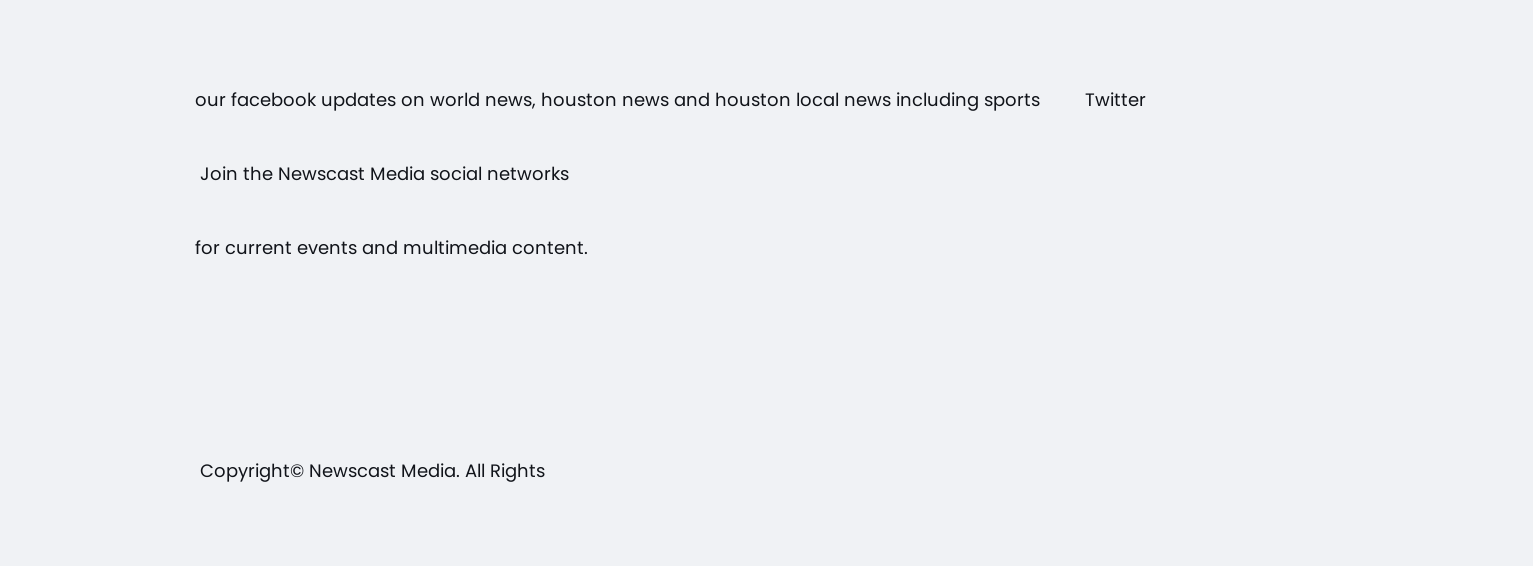our facebook updates on world news, houston news and houston local news including sports         Twitter

 Join the Newscast Media social networks

for current events and multimedia content.





 Copyright© Newscast Media. All Rights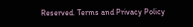Reserved. Terms and Privacy Policy